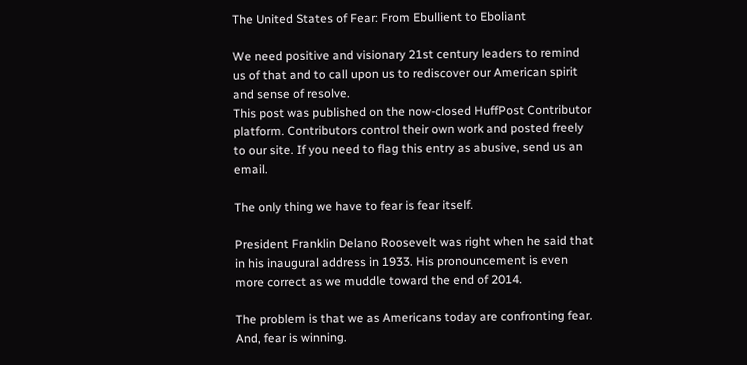The United States of Fear: From Ebullient to Eboliant

We need positive and visionary 21st century leaders to remind us of that and to call upon us to rediscover our American spirit and sense of resolve.
This post was published on the now-closed HuffPost Contributor platform. Contributors control their own work and posted freely to our site. If you need to flag this entry as abusive, send us an email.

The only thing we have to fear is fear itself.

President Franklin Delano Roosevelt was right when he said that in his inaugural address in 1933. His pronouncement is even more correct as we muddle toward the end of 2014.

The problem is that we as Americans today are confronting fear. And, fear is winning.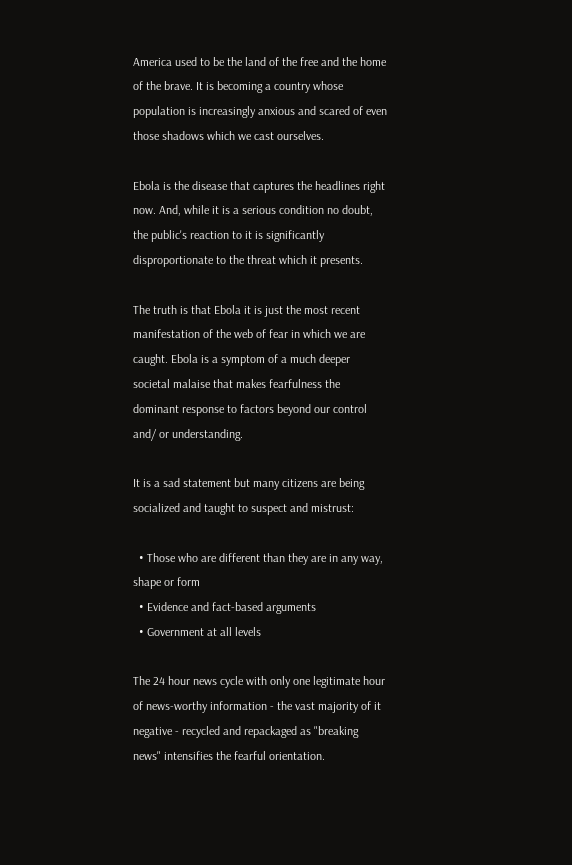America used to be the land of the free and the home of the brave. It is becoming a country whose population is increasingly anxious and scared of even those shadows which we cast ourselves.

Ebola is the disease that captures the headlines right now. And, while it is a serious condition no doubt, the public's reaction to it is significantly disproportionate to the threat which it presents.

The truth is that Ebola it is just the most recent manifestation of the web of fear in which we are caught. Ebola is a symptom of a much deeper societal malaise that makes fearfulness the dominant response to factors beyond our control and/ or understanding.

It is a sad statement but many citizens are being socialized and taught to suspect and mistrust:

  • Those who are different than they are in any way, shape or form
  • Evidence and fact-based arguments
  • Government at all levels

The 24 hour news cycle with only one legitimate hour of news-worthy information - the vast majority of it negative - recycled and repackaged as "breaking news" intensifies the fearful orientation.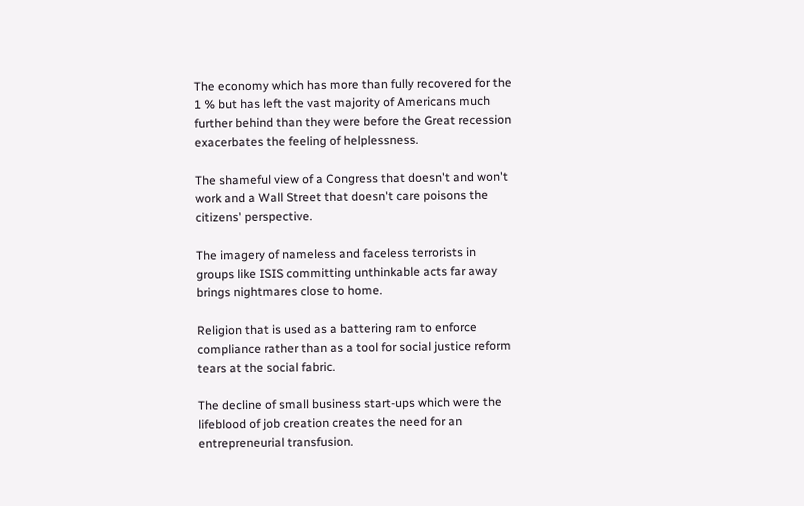The economy which has more than fully recovered for the 1 % but has left the vast majority of Americans much further behind than they were before the Great recession exacerbates the feeling of helplessness.

The shameful view of a Congress that doesn't and won't work and a Wall Street that doesn't care poisons the citizens' perspective.

The imagery of nameless and faceless terrorists in groups like ISIS committing unthinkable acts far away brings nightmares close to home.

Religion that is used as a battering ram to enforce compliance rather than as a tool for social justice reform tears at the social fabric.

The decline of small business start-ups which were the lifeblood of job creation creates the need for an entrepreneurial transfusion.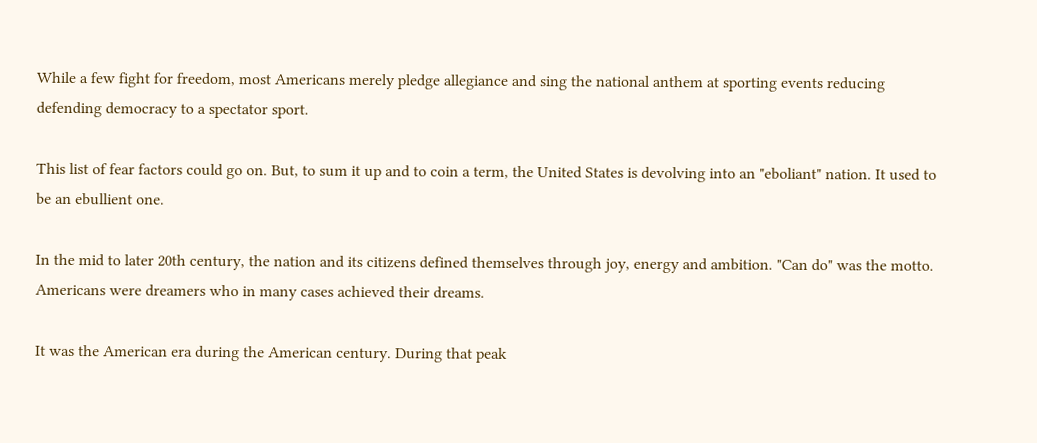While a few fight for freedom, most Americans merely pledge allegiance and sing the national anthem at sporting events reducing defending democracy to a spectator sport.

This list of fear factors could go on. But, to sum it up and to coin a term, the United States is devolving into an "eboliant" nation. It used to be an ebullient one.

In the mid to later 20th century, the nation and its citizens defined themselves through joy, energy and ambition. "Can do" was the motto. Americans were dreamers who in many cases achieved their dreams.

It was the American era during the American century. During that peak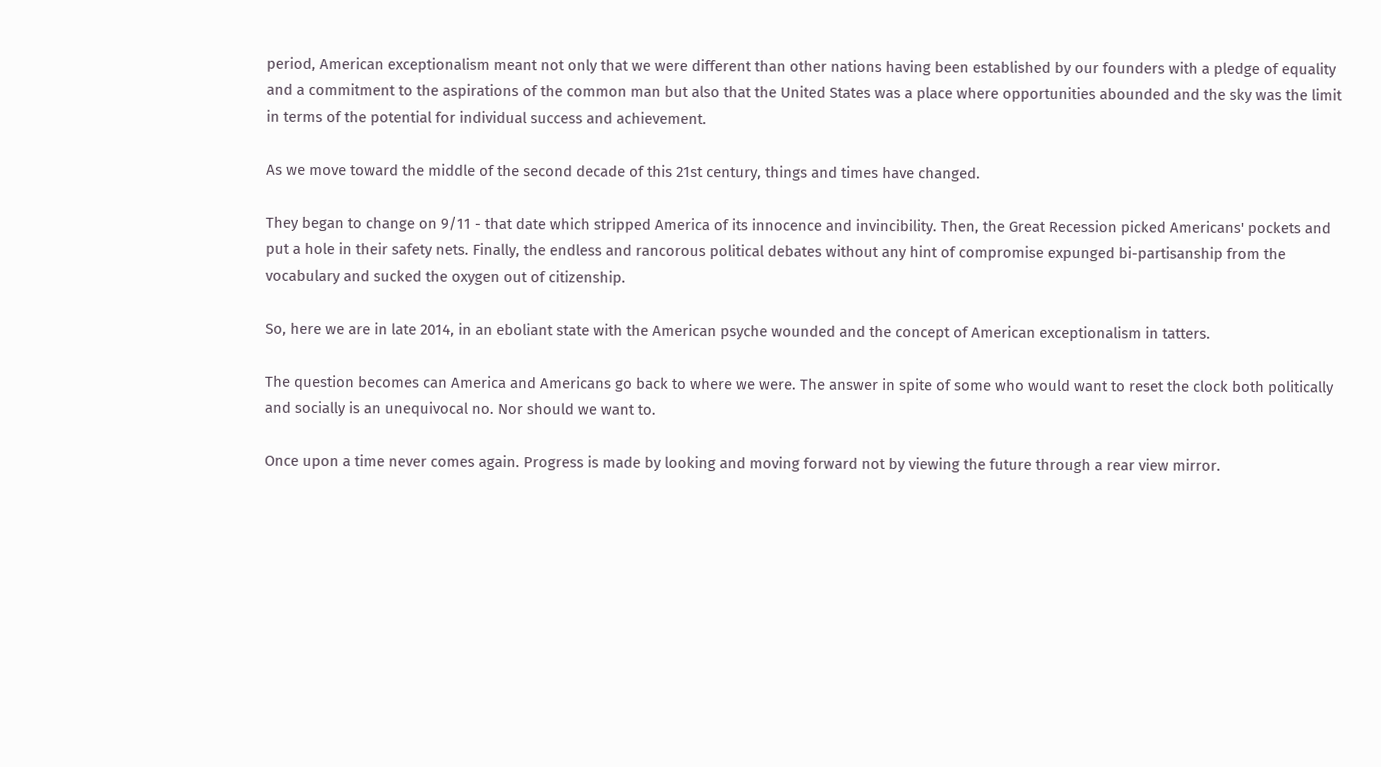period, American exceptionalism meant not only that we were different than other nations having been established by our founders with a pledge of equality and a commitment to the aspirations of the common man but also that the United States was a place where opportunities abounded and the sky was the limit in terms of the potential for individual success and achievement.

As we move toward the middle of the second decade of this 21st century, things and times have changed.

They began to change on 9/11 - that date which stripped America of its innocence and invincibility. Then, the Great Recession picked Americans' pockets and put a hole in their safety nets. Finally, the endless and rancorous political debates without any hint of compromise expunged bi-partisanship from the vocabulary and sucked the oxygen out of citizenship.

So, here we are in late 2014, in an eboliant state with the American psyche wounded and the concept of American exceptionalism in tatters.

The question becomes can America and Americans go back to where we were. The answer in spite of some who would want to reset the clock both politically and socially is an unequivocal no. Nor should we want to.

Once upon a time never comes again. Progress is made by looking and moving forward not by viewing the future through a rear view mirror.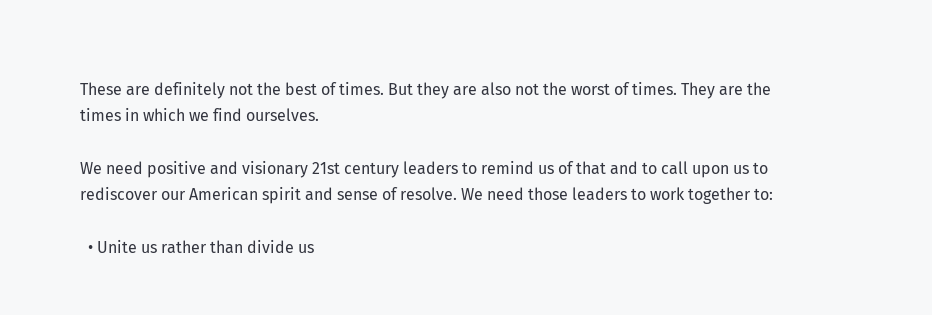These are definitely not the best of times. But they are also not the worst of times. They are the times in which we find ourselves.

We need positive and visionary 21st century leaders to remind us of that and to call upon us to rediscover our American spirit and sense of resolve. We need those leaders to work together to:

  • Unite us rather than divide us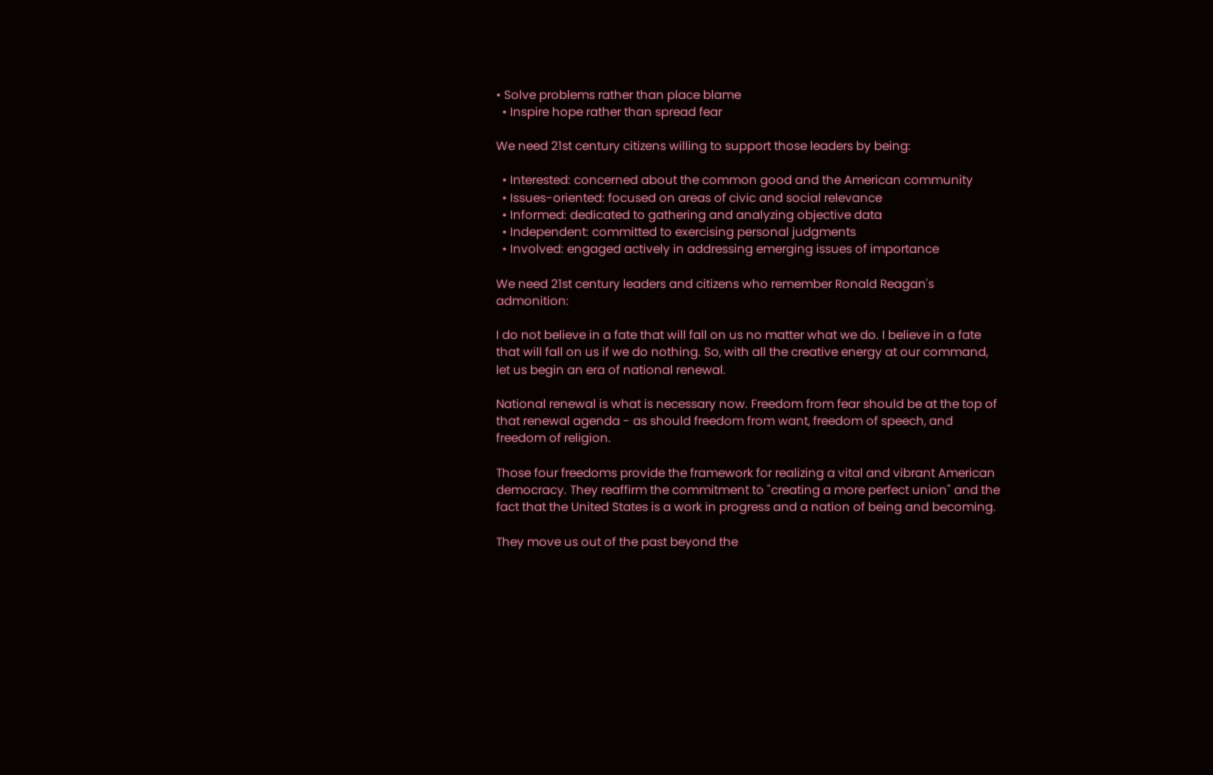• Solve problems rather than place blame
  • Inspire hope rather than spread fear

We need 21st century citizens willing to support those leaders by being:

  • Interested: concerned about the common good and the American community
  • Issues-oriented: focused on areas of civic and social relevance
  • Informed: dedicated to gathering and analyzing objective data
  • Independent: committed to exercising personal judgments
  • Involved: engaged actively in addressing emerging issues of importance

We need 21st century leaders and citizens who remember Ronald Reagan's admonition:

I do not believe in a fate that will fall on us no matter what we do. I believe in a fate that will fall on us if we do nothing. So, with all the creative energy at our command, let us begin an era of national renewal.

National renewal is what is necessary now. Freedom from fear should be at the top of that renewal agenda - as should freedom from want, freedom of speech, and freedom of religion.

Those four freedoms provide the framework for realizing a vital and vibrant American democracy. They reaffirm the commitment to "creating a more perfect union" and the fact that the United States is a work in progress and a nation of being and becoming.

They move us out of the past beyond the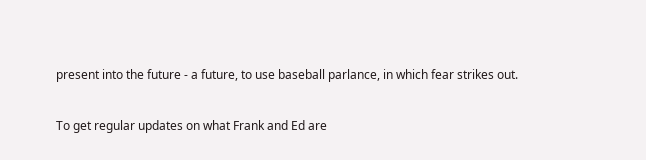present into the future - a future, to use baseball parlance, in which fear strikes out.

To get regular updates on what Frank and Ed are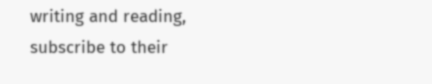writing and reading, subscribe to their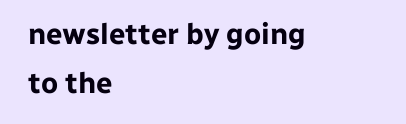newsletter by going to the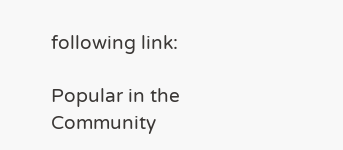following link:

Popular in the Community